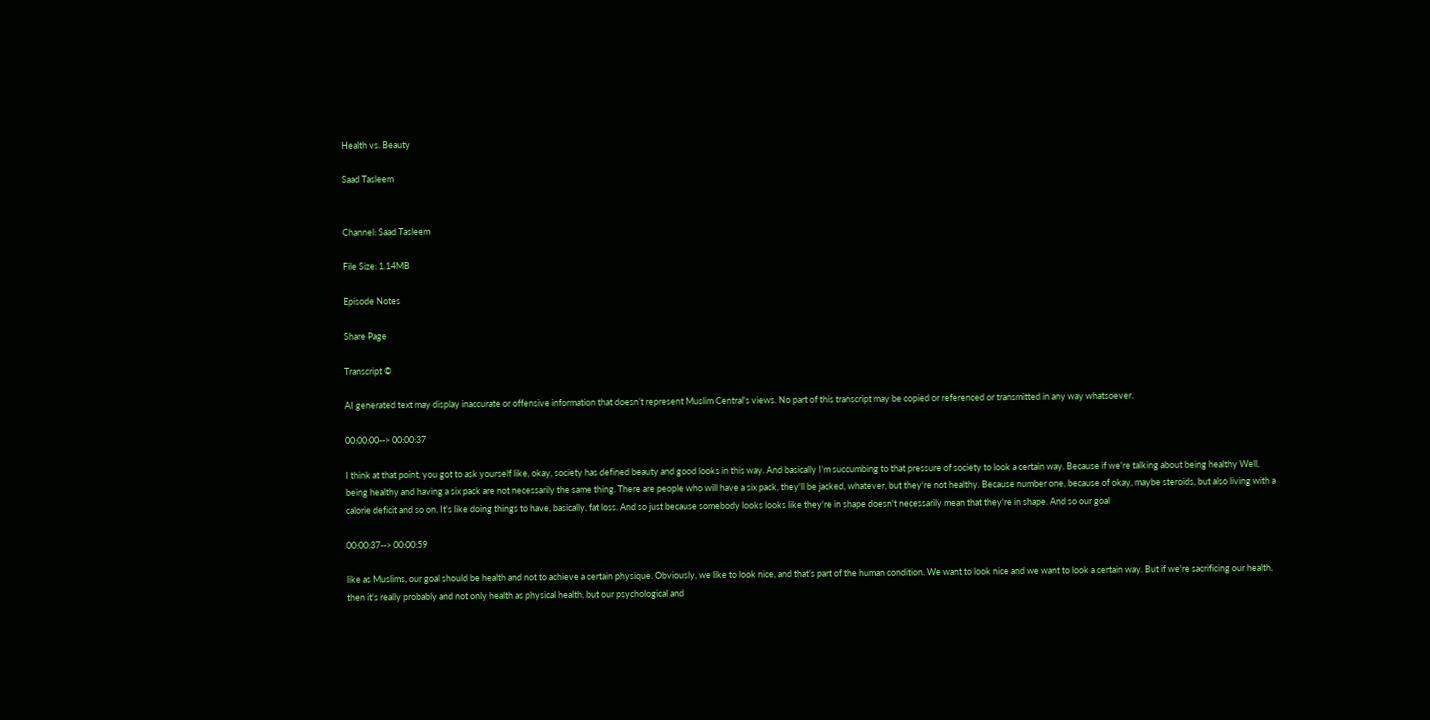Health vs. Beauty

Saad Tasleem


Channel: Saad Tasleem

File Size: 1.14MB

Episode Notes

Share Page

Transcript ©

AI generated text may display inaccurate or offensive information that doesn’t represent Muslim Central's views. No part of this transcript may be copied or referenced or transmitted in any way whatsoever.

00:00:00--> 00:00:37

I think at that point, you got to ask yourself like, okay, society has defined beauty and good looks in this way. And basically I'm succumbing to that pressure of society to look a certain way. Because if we're talking about being healthy Well, being healthy and having a six pack are not necessarily the same thing. There are people who will have a six pack, they'll be jacked, whatever, but they're not healthy. Because number one, because of okay, maybe steroids, but also living with a calorie deficit and so on. It's like doing things to have, basically, fat loss. And so just because somebody looks looks like they're in shape doesn't necessarily mean that they're in shape. And so our goal

00:00:37--> 00:00:59

like as Muslims, our goal should be health and not to achieve a certain physique. Obviously, we like to look nice, and that's part of the human condition. We want to look nice and we want to look a certain way. But if we're sacrificing our health, then it's really probably and not only health as physical health, but our psychological and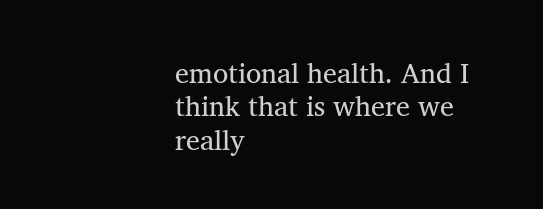emotional health. And I think that is where we really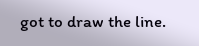got to draw the line.